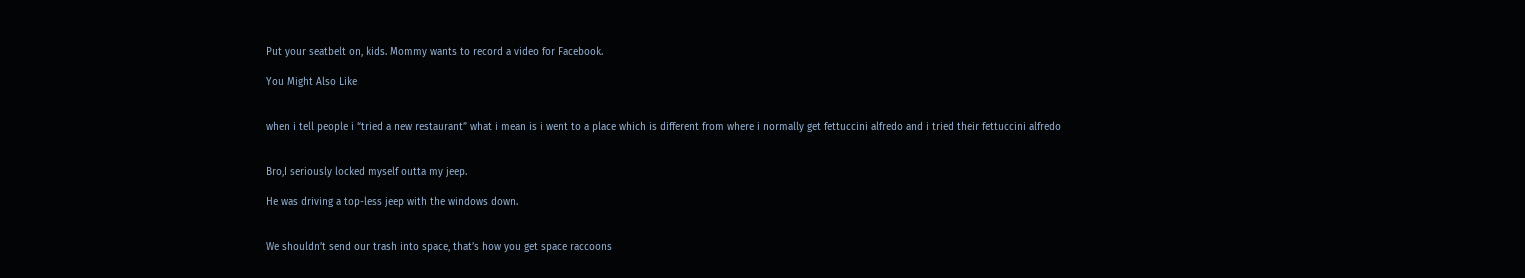Put your seatbelt on, kids. Mommy wants to record a video for Facebook.

You Might Also Like


when i tell people i “tried a new restaurant” what i mean is i went to a place which is different from where i normally get fettuccini alfredo and i tried their fettuccini alfredo


Bro,I seriously locked myself outta my jeep.

He was driving a top-less jeep with the windows down.


We shouldn’t send our trash into space, that’s how you get space raccoons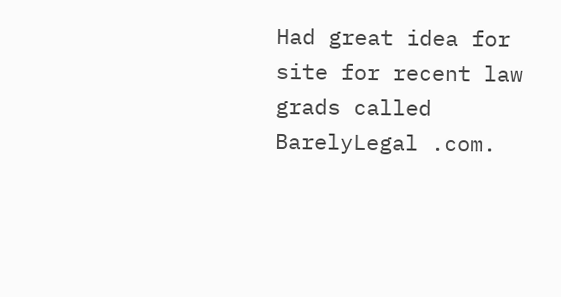Had great idea for site for recent law grads called BarelyLegal .com.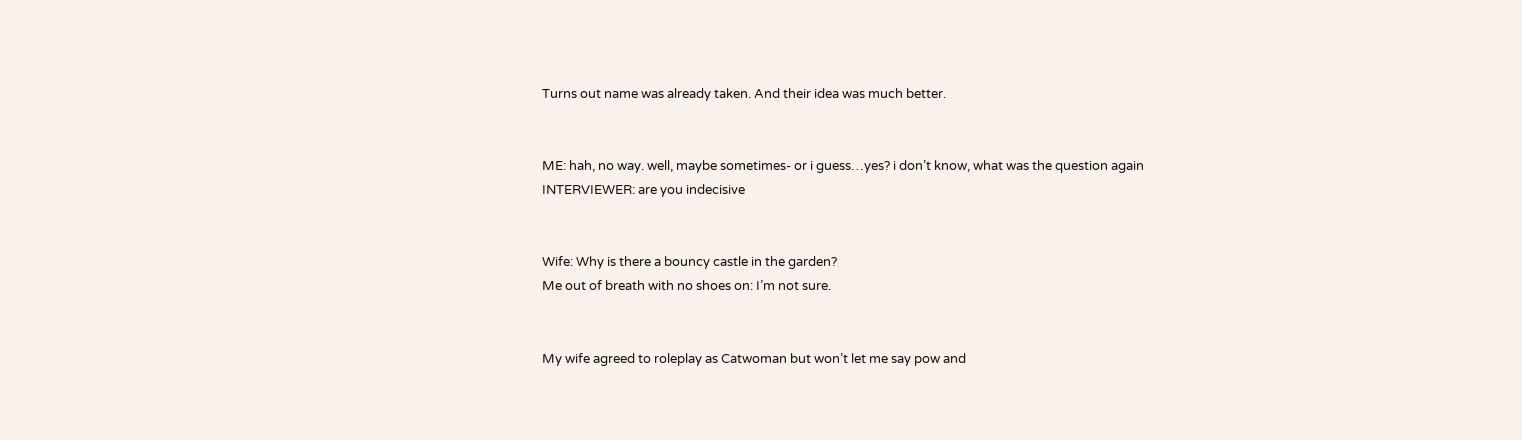Turns out name was already taken. And their idea was much better.


ME: hah, no way. well, maybe sometimes- or i guess…yes? i don’t know, what was the question again
INTERVIEWER: are you indecisive


Wife: Why is there a bouncy castle in the garden?
Me out of breath with no shoes on: I’m not sure.


My wife agreed to roleplay as Catwoman but won’t let me say pow and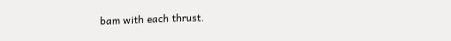bam with each thrust.